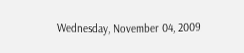Wednesday, November 04, 2009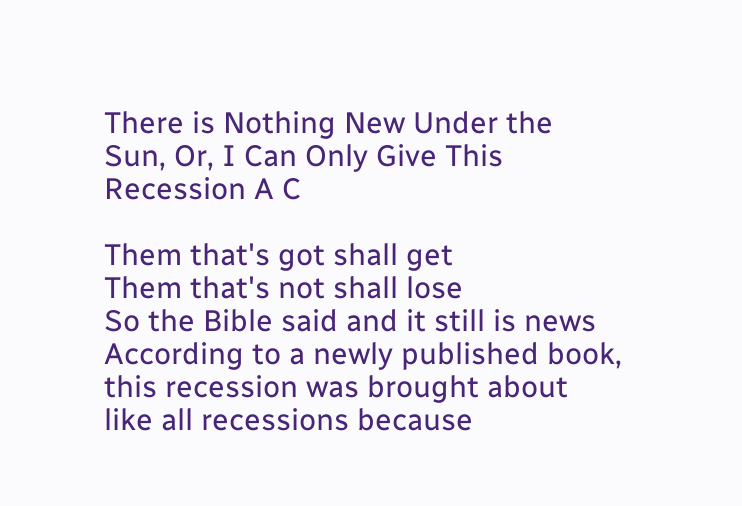There is Nothing New Under the Sun, Or, I Can Only Give This Recession A C

Them that's got shall get
Them that's not shall lose
So the Bible said and it still is news
According to a newly published book, this recession was brought about like all recessions because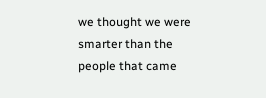we thought we were smarter than the people that came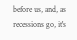before us, and, as recessions go, it's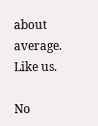about average. Like us.

No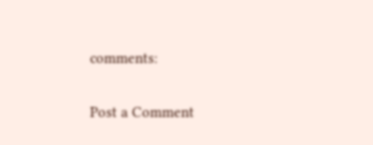comments:

Post a Comment